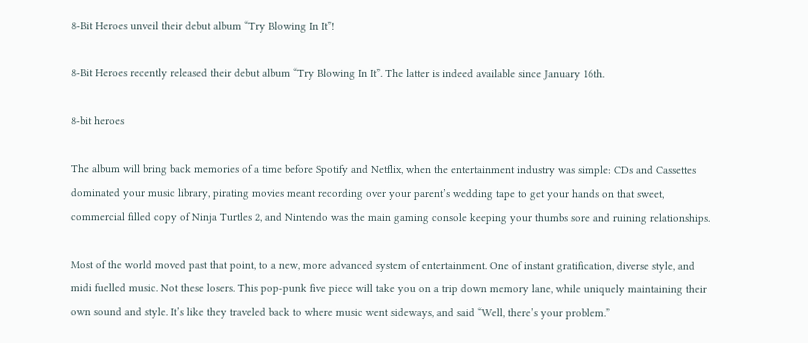8-Bit Heroes unveil their debut album “Try Blowing In It”!

8-Bit Heroes recently released their debut album “Try Blowing In It”. The latter is indeed available since January 16th.

8-bit heroes

The album will bring back memories of a time before Spotify and Netflix, when the entertainment industry was simple: CDs and Cassettes dominated your music library, pirating movies meant recording over your parent’s wedding tape to get your hands on that sweet, commercial filled copy of Ninja Turtles 2, and Nintendo was the main gaming console keeping your thumbs sore and ruining relationships.

Most of the world moved past that point, to a new, more advanced system of entertainment. One of instant gratification, diverse style, and midi fuelled music. Not these losers. This pop-punk five piece will take you on a trip down memory lane, while uniquely maintaining their own sound and style. It’s like they traveled back to where music went sideways, and said “Well, there’s your problem.”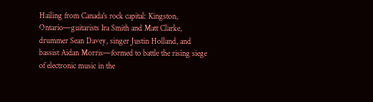Hailing from Canada’s rock capital: Kingston, Ontario—guitarists Ira Smith and Matt Clarke, drummer Sean Davey, singer Justin Holland, and bassist Aidan Morris—formed to battle the rising siege of electronic music in the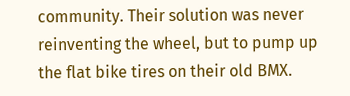community. Their solution was never reinventing the wheel, but to pump up the flat bike tires on their old BMX.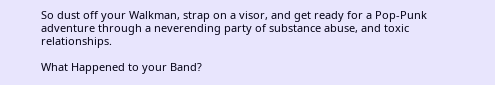So dust off your Walkman, strap on a visor, and get ready for a Pop-Punk adventure through a neverending party of substance abuse, and toxic relationships.

What Happened to your Band?